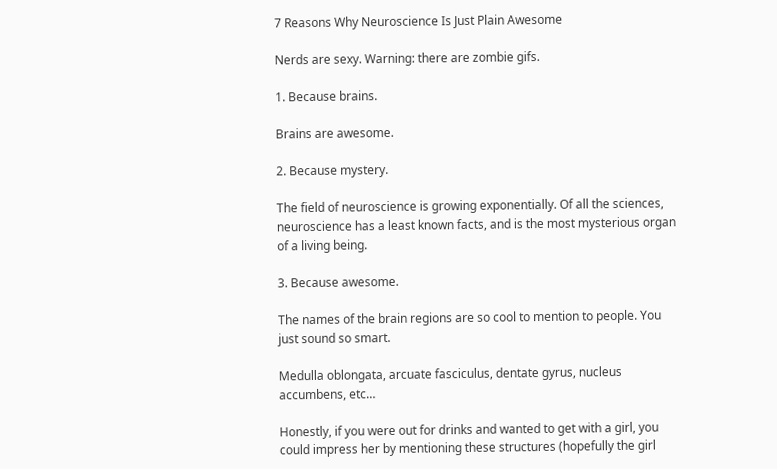7 Reasons Why Neuroscience Is Just Plain Awesome

Nerds are sexy. Warning: there are zombie gifs.

1. Because brains.

Brains are awesome.

2. Because mystery.

The field of neuroscience is growing exponentially. Of all the sciences, neuroscience has a least known facts, and is the most mysterious organ of a living being.

3. Because awesome.

The names of the brain regions are so cool to mention to people. You just sound so smart.

Medulla oblongata, arcuate fasciculus, dentate gyrus, nucleus accumbens, etc…

Honestly, if you were out for drinks and wanted to get with a girl, you could impress her by mentioning these structures (hopefully the girl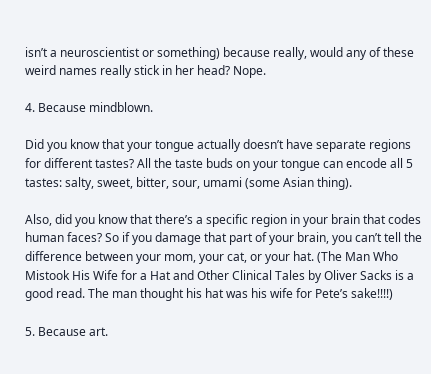isn’t a neuroscientist or something) because really, would any of these weird names really stick in her head? Nope.

4. Because mindblown.

Did you know that your tongue actually doesn’t have separate regions for different tastes? All the taste buds on your tongue can encode all 5 tastes: salty, sweet, bitter, sour, umami (some Asian thing).

Also, did you know that there’s a specific region in your brain that codes human faces? So if you damage that part of your brain, you can’t tell the difference between your mom, your cat, or your hat. (The Man Who Mistook His Wife for a Hat and Other Clinical Tales by Oliver Sacks is a good read. The man thought his hat was his wife for Pete’s sake!!!!)

5. Because art.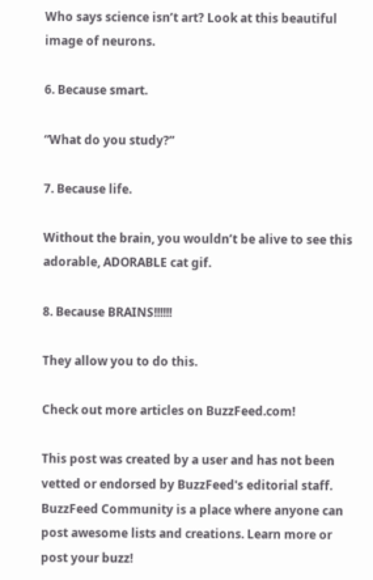Who says science isn’t art? Look at this beautiful image of neurons.

6. Because smart.

“What do you study?”

7. Because life.

Without the brain, you wouldn’t be alive to see this adorable, ADORABLE cat gif.

8. Because BRAINS!!!!!!

They allow you to do this.

Check out more articles on BuzzFeed.com!

This post was created by a user and has not been vetted or endorsed by BuzzFeed's editorial staff. BuzzFeed Community is a place where anyone can post awesome lists and creations. Learn more or post your buzz!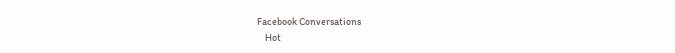Facebook Conversations
    Hot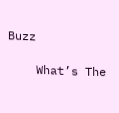Buzz

    What’s The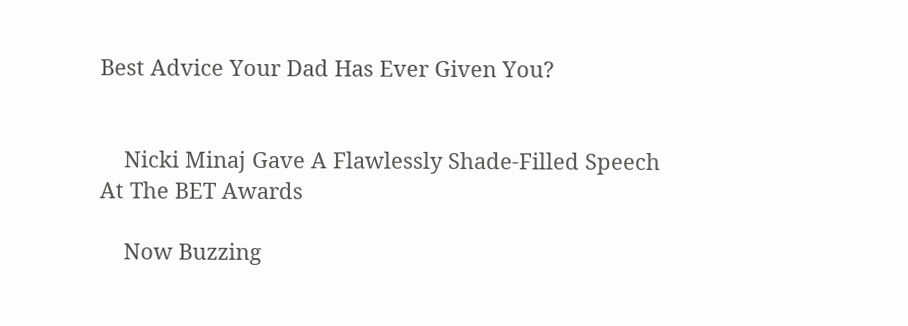Best Advice Your Dad Has Ever Given You?


    Nicki Minaj Gave A Flawlessly Shade-Filled Speech At The BET Awards

    Now Buzzing